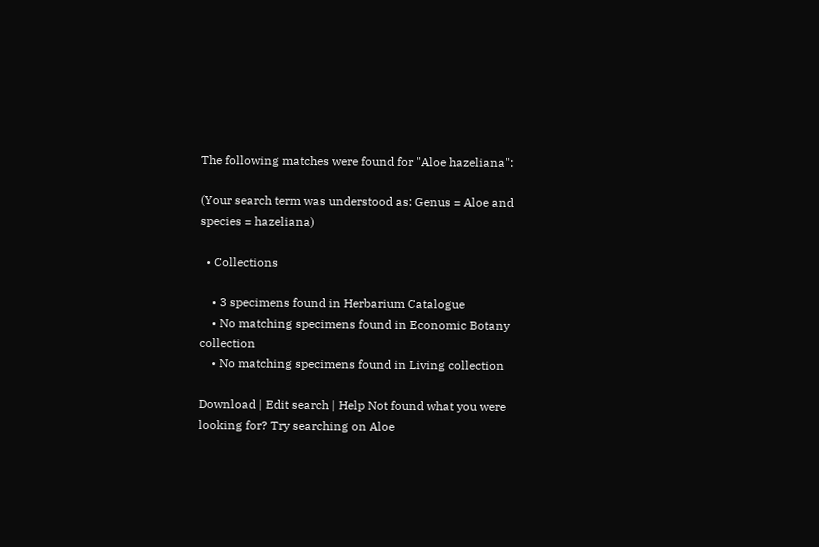The following matches were found for "Aloe hazeliana":

(Your search term was understood as: Genus = Aloe and species = hazeliana)

  • Collections

    • 3 specimens found in Herbarium Catalogue
    • No matching specimens found in Economic Botany collection
    • No matching specimens found in Living collection

Download | Edit search | Help Not found what you were looking for? Try searching on Aloe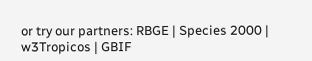or try our partners: RBGE | Species 2000 | w3Tropicos | GBIF